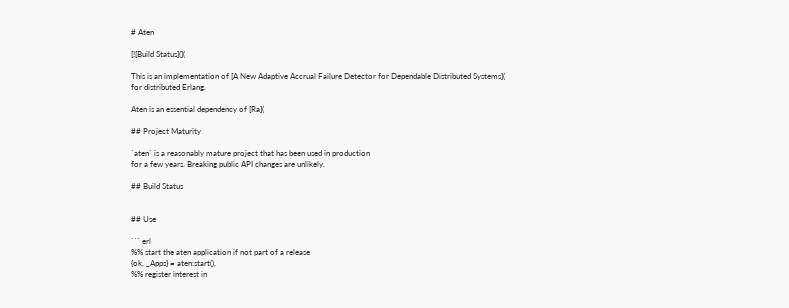# Aten

[![Build Status](](

This is an implementation of [A New Adaptive Accrual Failure Detector for Dependable Distributed Systems](
for distributed Erlang.

Aten is an essential dependency of [Ra](

## Project Maturity

`aten` is a reasonably mature project that has been used in production
for a few years. Breaking public API changes are unlikely.

## Build Status


## Use

``` erl
%% start the aten application if not part of a release
{ok, _Apps} = aten:start(),
%% register interest in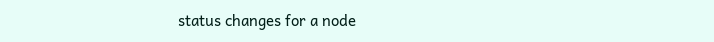status changes for a node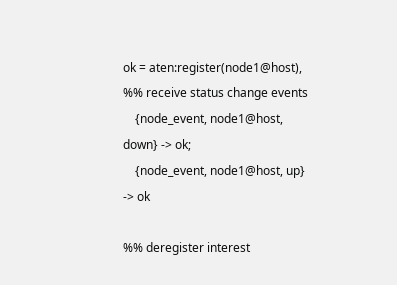ok = aten:register(node1@host),
%% receive status change events
    {node_event, node1@host, down} -> ok;
    {node_event, node1@host, up} -> ok

%% deregister interest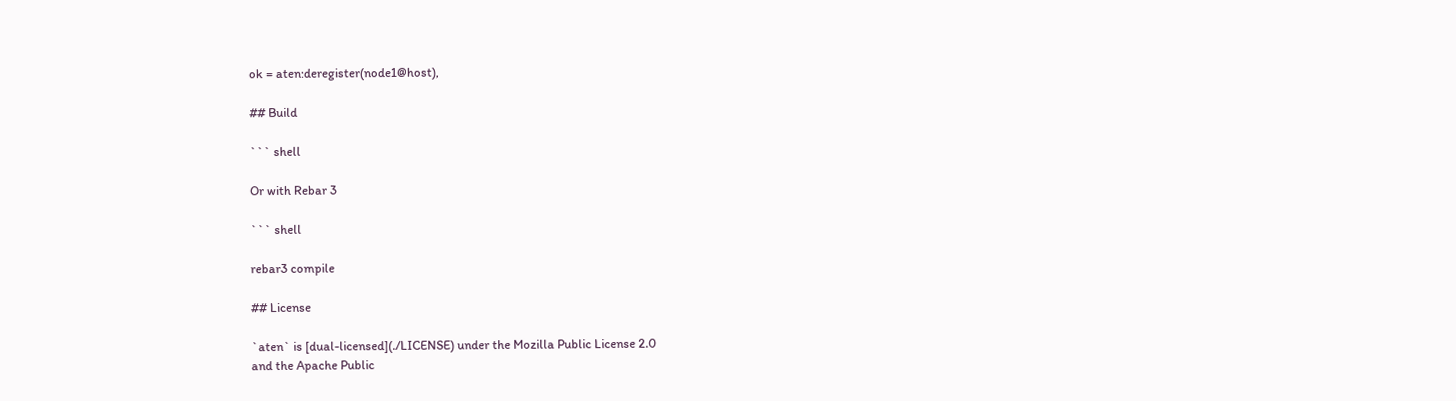ok = aten:deregister(node1@host),

## Build

``` shell

Or with Rebar 3

``` shell

rebar3 compile

## License

`aten` is [dual-licensed](./LICENSE) under the Mozilla Public License 2.0
and the Apache Public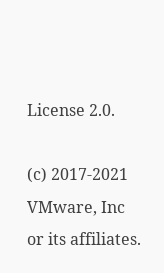License 2.0.

(c) 2017-2021 VMware, Inc or its affiliates.